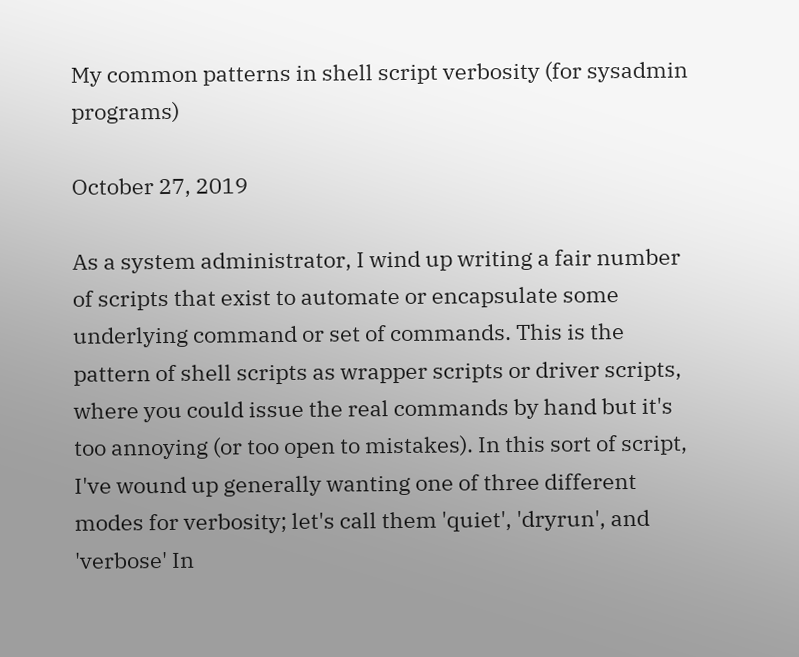My common patterns in shell script verbosity (for sysadmin programs)

October 27, 2019

As a system administrator, I wind up writing a fair number of scripts that exist to automate or encapsulate some underlying command or set of commands. This is the pattern of shell scripts as wrapper scripts or driver scripts, where you could issue the real commands by hand but it's too annoying (or too open to mistakes). In this sort of script, I've wound up generally wanting one of three different modes for verbosity; let's call them 'quiet', 'dryrun', and 'verbose' In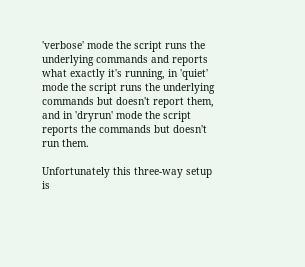'verbose' mode the script runs the underlying commands and reports what exactly it's running, in 'quiet' mode the script runs the underlying commands but doesn't report them, and in 'dryrun' mode the script reports the commands but doesn't run them.

Unfortunately this three-way setup is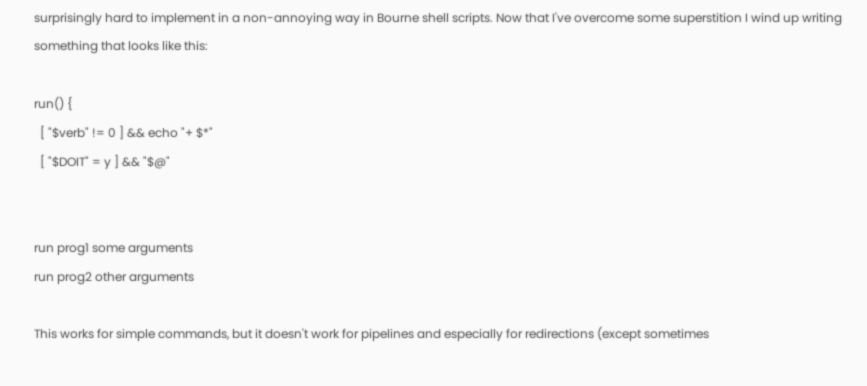surprisingly hard to implement in a non-annoying way in Bourne shell scripts. Now that I've overcome some superstition I wind up writing something that looks like this:

run() {
  [ "$verb" != 0 ] && echo "+ $*"
  [ "$DOIT" = y ] && "$@"


run prog1 some arguments
run prog2 other arguments

This works for simple commands, but it doesn't work for pipelines and especially for redirections (except sometimes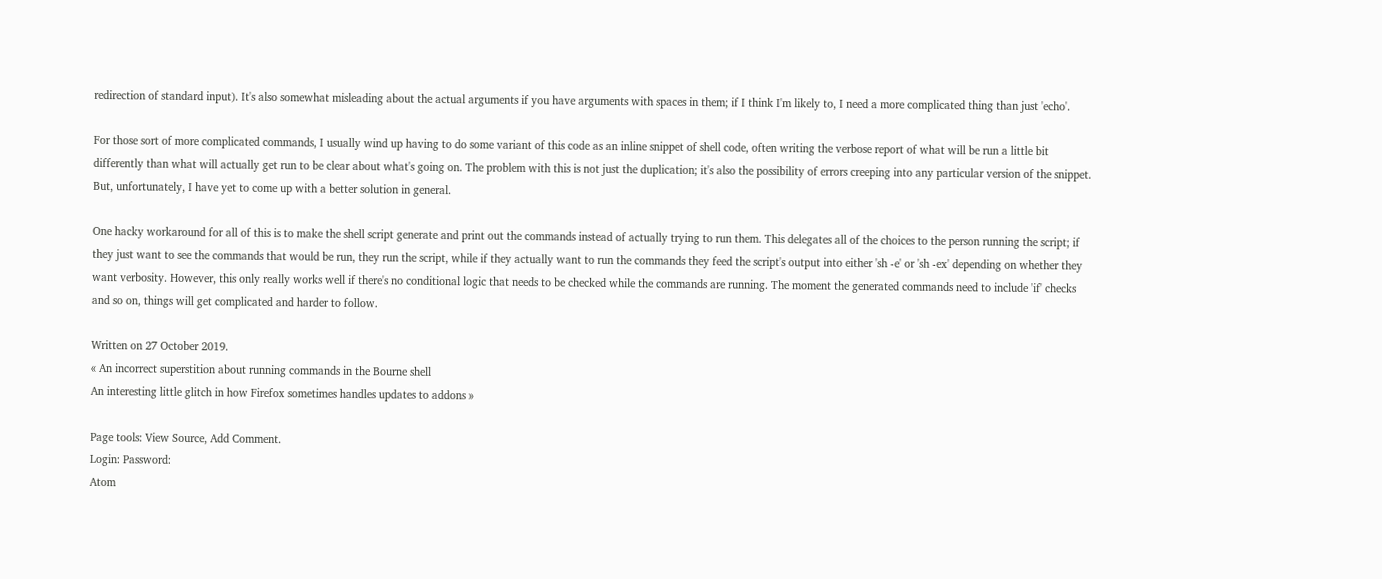redirection of standard input). It's also somewhat misleading about the actual arguments if you have arguments with spaces in them; if I think I'm likely to, I need a more complicated thing than just 'echo'.

For those sort of more complicated commands, I usually wind up having to do some variant of this code as an inline snippet of shell code, often writing the verbose report of what will be run a little bit differently than what will actually get run to be clear about what's going on. The problem with this is not just the duplication; it's also the possibility of errors creeping into any particular version of the snippet. But, unfortunately, I have yet to come up with a better solution in general.

One hacky workaround for all of this is to make the shell script generate and print out the commands instead of actually trying to run them. This delegates all of the choices to the person running the script; if they just want to see the commands that would be run, they run the script, while if they actually want to run the commands they feed the script's output into either 'sh -e' or 'sh -ex' depending on whether they want verbosity. However, this only really works well if there's no conditional logic that needs to be checked while the commands are running. The moment the generated commands need to include 'if' checks and so on, things will get complicated and harder to follow.

Written on 27 October 2019.
« An incorrect superstition about running commands in the Bourne shell
An interesting little glitch in how Firefox sometimes handles updates to addons »

Page tools: View Source, Add Comment.
Login: Password:
Atom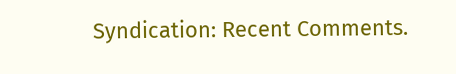Syndication: Recent Comments.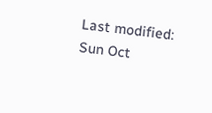Last modified: Sun Oct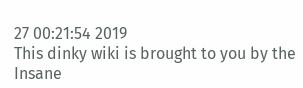27 00:21:54 2019
This dinky wiki is brought to you by the Insane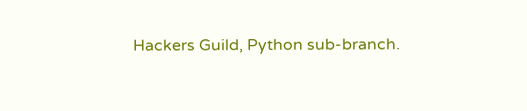Hackers Guild, Python sub-branch.